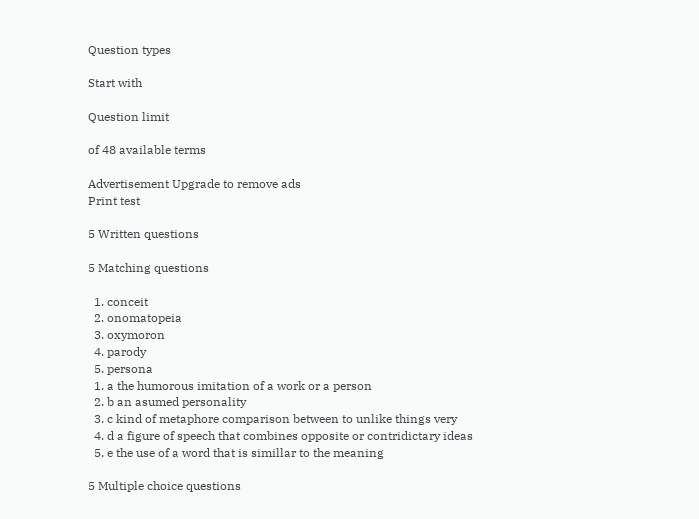Question types

Start with

Question limit

of 48 available terms

Advertisement Upgrade to remove ads
Print test

5 Written questions

5 Matching questions

  1. conceit
  2. onomatopeia
  3. oxymoron
  4. parody
  5. persona
  1. a the humorous imitation of a work or a person
  2. b an asumed personality
  3. c kind of metaphore comparison between to unlike things very
  4. d a figure of speech that combines opposite or contridictary ideas
  5. e the use of a word that is simillar to the meaning

5 Multiple choice questions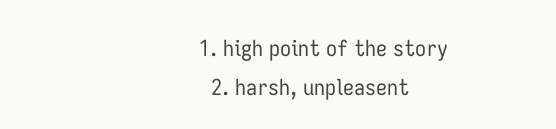1. high point of the story
  2. harsh, unpleasent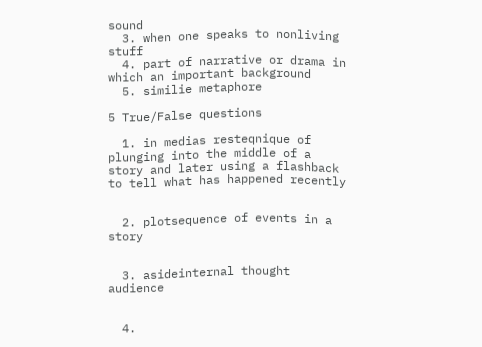sound
  3. when one speaks to nonliving stuff
  4. part of narrative or drama in which an important background
  5. similie metaphore

5 True/False questions

  1. in medias resteqnique of plunging into the middle of a story and later using a flashback to tell what has happened recently


  2. plotsequence of events in a story


  3. asideinternal thought audience


  4.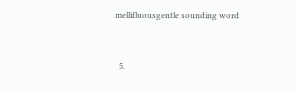mellifluousgentle sounding word


  5.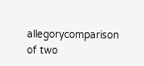allegorycomparison of two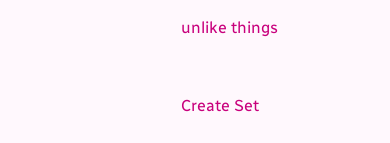unlike things


Create Set